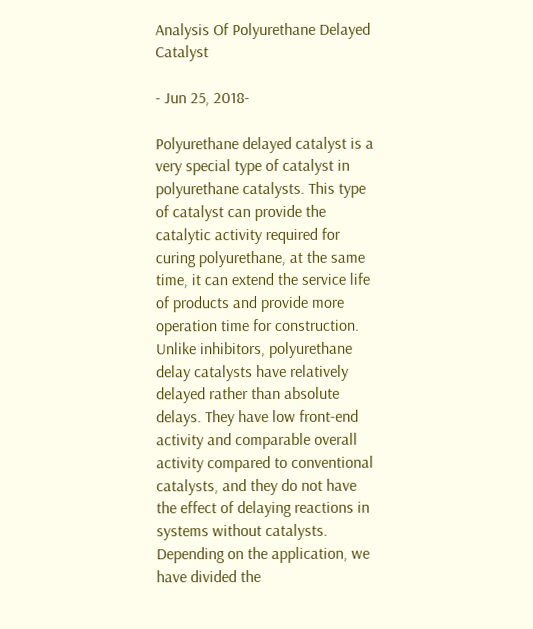Analysis Of Polyurethane Delayed Catalyst

- Jun 25, 2018-

Polyurethane delayed catalyst is a very special type of catalyst in polyurethane catalysts. This type of catalyst can provide the catalytic activity required for curing polyurethane, at the same time, it can extend the service life of products and provide more operation time for construction. Unlike inhibitors, polyurethane delay catalysts have relatively delayed rather than absolute delays. They have low front-end activity and comparable overall activity compared to conventional catalysts, and they do not have the effect of delaying reactions in systems without catalysts. Depending on the application, we have divided the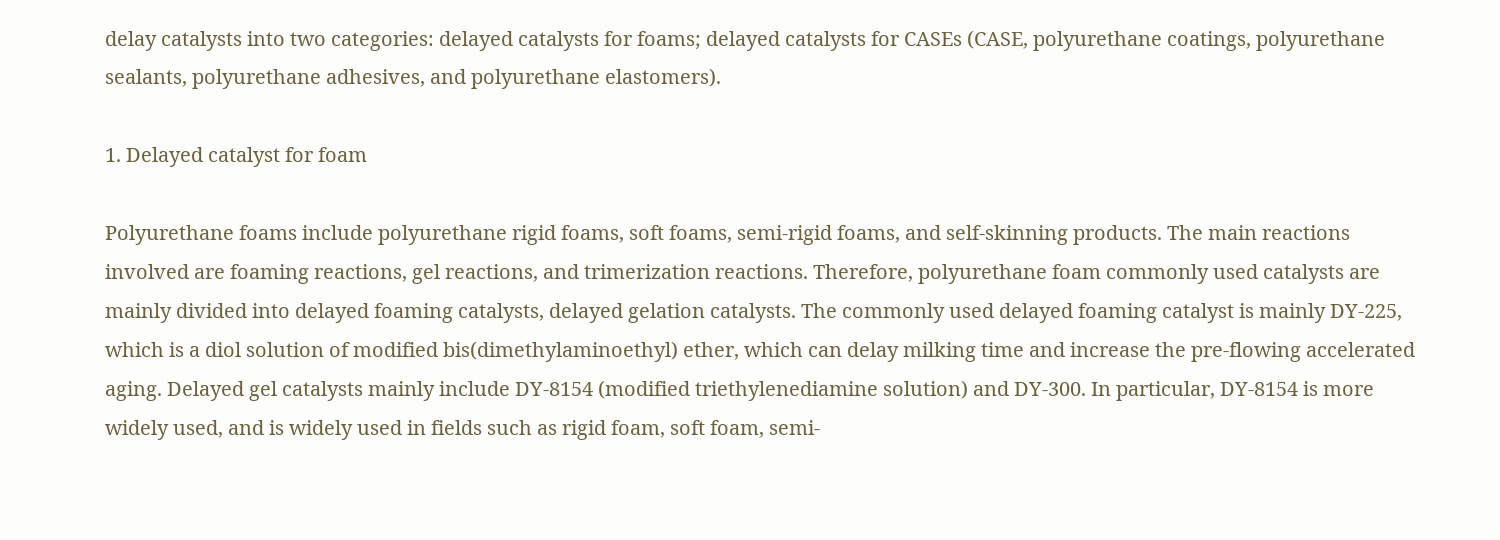delay catalysts into two categories: delayed catalysts for foams; delayed catalysts for CASEs (CASE, polyurethane coatings, polyurethane sealants, polyurethane adhesives, and polyurethane elastomers).

1. Delayed catalyst for foam

Polyurethane foams include polyurethane rigid foams, soft foams, semi-rigid foams, and self-skinning products. The main reactions involved are foaming reactions, gel reactions, and trimerization reactions. Therefore, polyurethane foam commonly used catalysts are mainly divided into delayed foaming catalysts, delayed gelation catalysts. The commonly used delayed foaming catalyst is mainly DY-225, which is a diol solution of modified bis(dimethylaminoethyl) ether, which can delay milking time and increase the pre-flowing accelerated aging. Delayed gel catalysts mainly include DY-8154 (modified triethylenediamine solution) and DY-300. In particular, DY-8154 is more widely used, and is widely used in fields such as rigid foam, soft foam, semi-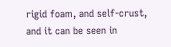rigid foam, and self-crust, and it can be seen in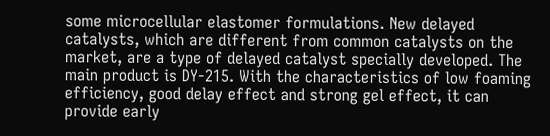some microcellular elastomer formulations. New delayed catalysts, which are different from common catalysts on the market, are a type of delayed catalyst specially developed. The main product is DY-215. With the characteristics of low foaming efficiency, good delay effect and strong gel effect, it can provide early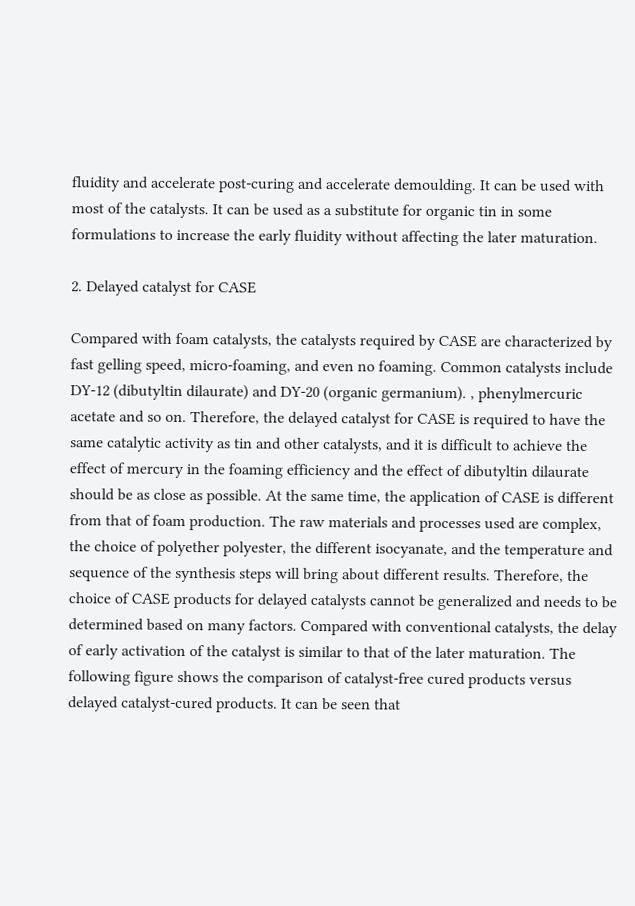fluidity and accelerate post-curing and accelerate demoulding. It can be used with most of the catalysts. It can be used as a substitute for organic tin in some formulations to increase the early fluidity without affecting the later maturation.

2. Delayed catalyst for CASE

Compared with foam catalysts, the catalysts required by CASE are characterized by fast gelling speed, micro-foaming, and even no foaming. Common catalysts include DY-12 (dibutyltin dilaurate) and DY-20 (organic germanium). , phenylmercuric acetate and so on. Therefore, the delayed catalyst for CASE is required to have the same catalytic activity as tin and other catalysts, and it is difficult to achieve the effect of mercury in the foaming efficiency and the effect of dibutyltin dilaurate should be as close as possible. At the same time, the application of CASE is different from that of foam production. The raw materials and processes used are complex, the choice of polyether polyester, the different isocyanate, and the temperature and sequence of the synthesis steps will bring about different results. Therefore, the choice of CASE products for delayed catalysts cannot be generalized and needs to be determined based on many factors. Compared with conventional catalysts, the delay of early activation of the catalyst is similar to that of the later maturation. The following figure shows the comparison of catalyst-free cured products versus delayed catalyst-cured products. It can be seen that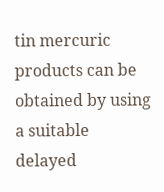tin mercuric products can be obtained by using a suitable delayed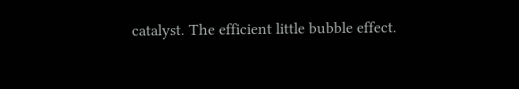catalyst. The efficient little bubble effect.